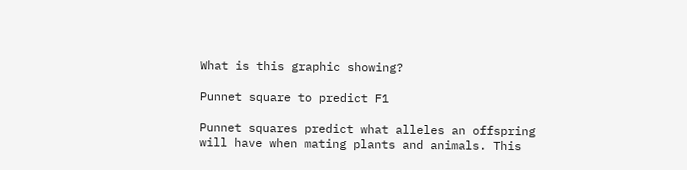What is this graphic showing?

Punnet square to predict F1

Punnet squares predict what alleles an offspring will have when mating plants and animals. This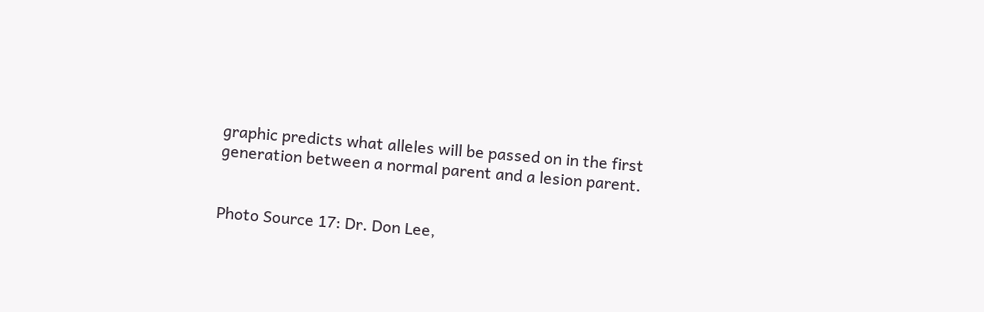graphic predicts what alleles will be passed on in the first generation between a normal parent and a lesion parent.


Photo Source 17: Dr. Don Lee,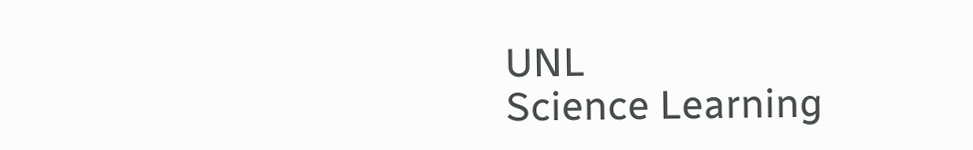UNL
Science Learning